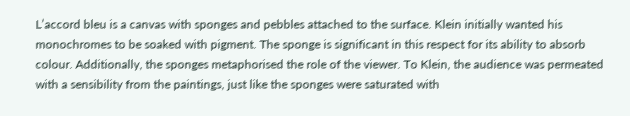L’accord bleu is a canvas with sponges and pebbles attached to the surface. Klein initially wanted his monochromes to be soaked with pigment. The sponge is significant in this respect for its ability to absorb colour. Additionally, the sponges metaphorised the role of the viewer. To Klein, the audience was permeated with a sensibility from the paintings, just like the sponges were saturated with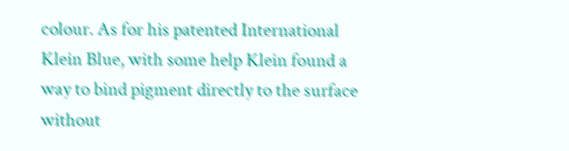colour. As for his patented International Klein Blue, with some help Klein found a way to bind pigment directly to the surface without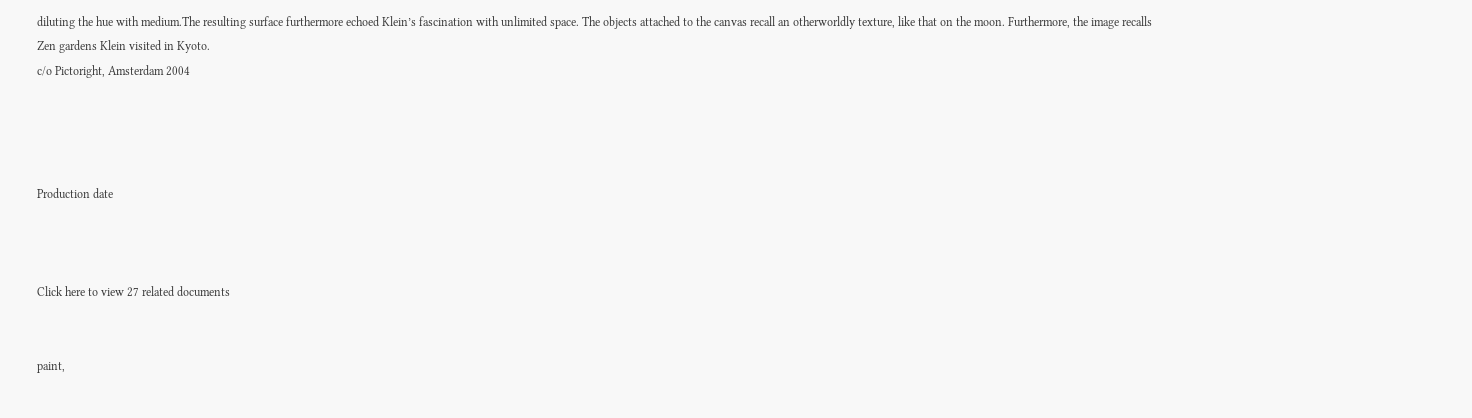diluting the hue with medium.The resulting surface furthermore echoed Klein’s fascination with unlimited space. The objects attached to the canvas recall an otherworldly texture, like that on the moon. Furthermore, the image recalls Zen gardens Klein visited in Kyoto.
c/o Pictoright, Amsterdam 2004




Production date



Click here to view 27 related documents


paint,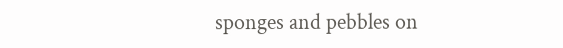sponges and pebbles on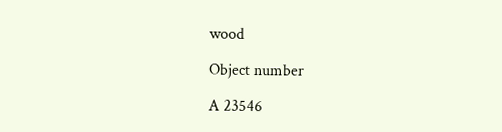wood

Object number

A 23546